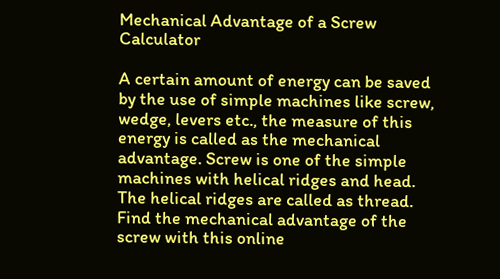Mechanical Advantage of a Screw Calculator

A certain amount of energy can be saved by the use of simple machines like screw, wedge, levers etc., the measure of this energy is called as the mechanical advantage. Screw is one of the simple machines with helical ridges and head. The helical ridges are called as thread. Find the mechanical advantage of the screw with this online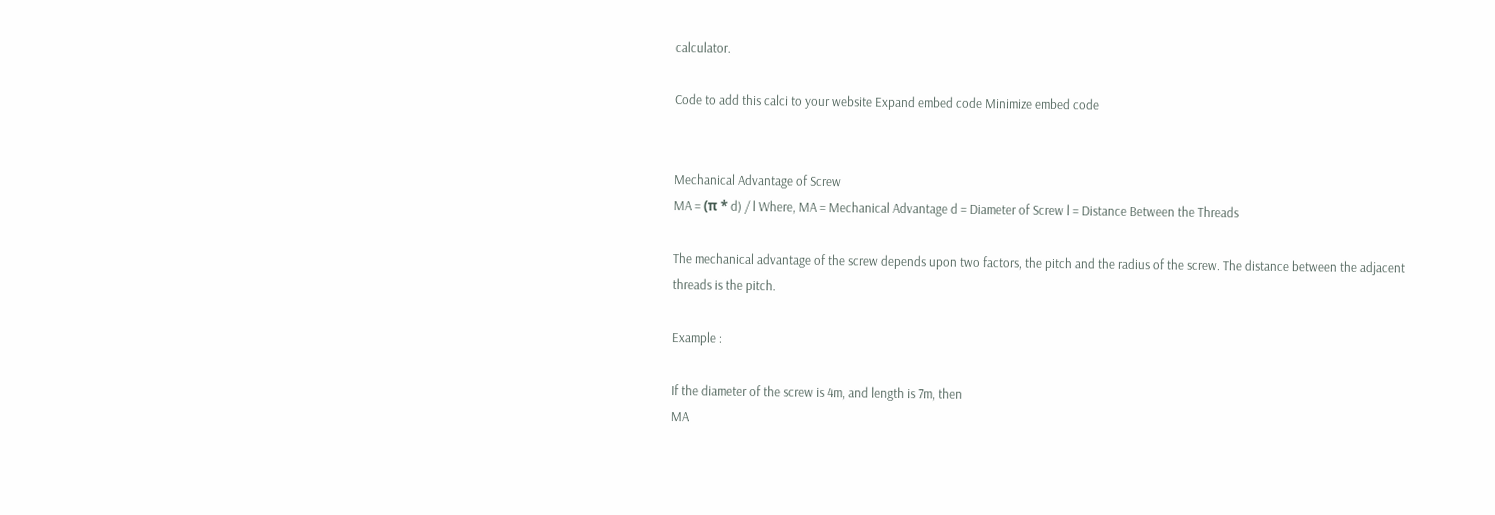calculator.

Code to add this calci to your website Expand embed code Minimize embed code


Mechanical Advantage of Screw
MA = (π * d) / l Where, MA = Mechanical Advantage d = Diameter of Screw l = Distance Between the Threads

The mechanical advantage of the screw depends upon two factors, the pitch and the radius of the screw. The distance between the adjacent threads is the pitch.

Example :

If the diameter of the screw is 4m, and length is 7m, then
MA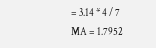= 3.14 * 4 / 7
MA = 1.7952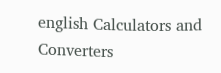english Calculators and Converters